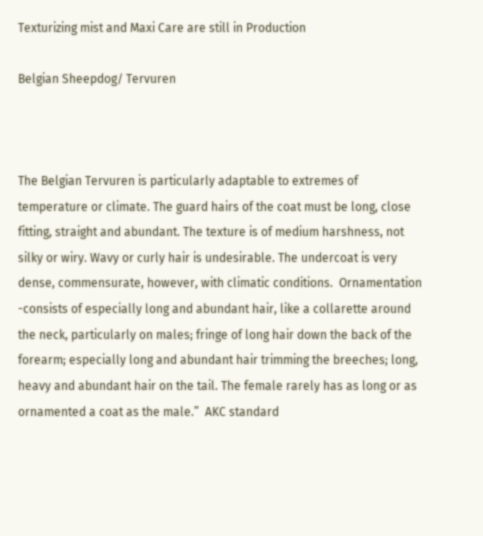Texturizing mist and Maxi Care are still in Production

Belgian Sheepdog/ Tervuren



The Belgian Tervuren is particularly adaptable to extremes of temperature or climate. The guard hairs of the coat must be long, close fitting, straight and abundant. The texture is of medium harshness, not silky or wiry. Wavy or curly hair is undesirable. The undercoat is very dense, commensurate, however, with climatic conditions.  Ornamentation -consists of especially long and abundant hair, like a collarette around the neck, particularly on males; fringe of long hair down the back of the forearm; especially long and abundant hair trimming the breeches; long, heavy and abundant hair on the tail. The female rarely has as long or as ornamented a coat as the male.”  AKC standard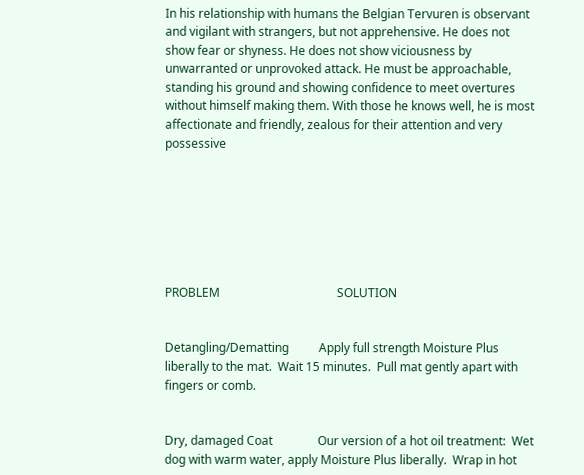In his relationship with humans the Belgian Tervuren is observant and vigilant with strangers, but not apprehensive. He does not show fear or shyness. He does not show viciousness by unwarranted or unprovoked attack. He must be approachable, standing his ground and showing confidence to meet overtures without himself making them. With those he knows well, he is most affectionate and friendly, zealous for their attention and very possessive







PROBLEM                                       SOLUTION


Detangling/Dematting          Apply full strength Moisture Plus liberally to the mat.  Wait 15 minutes.  Pull mat gently apart with fingers or comb.


Dry, damaged Coat               Our version of a hot oil treatment:  Wet dog with warm water, apply Moisture Plus liberally.  Wrap in hot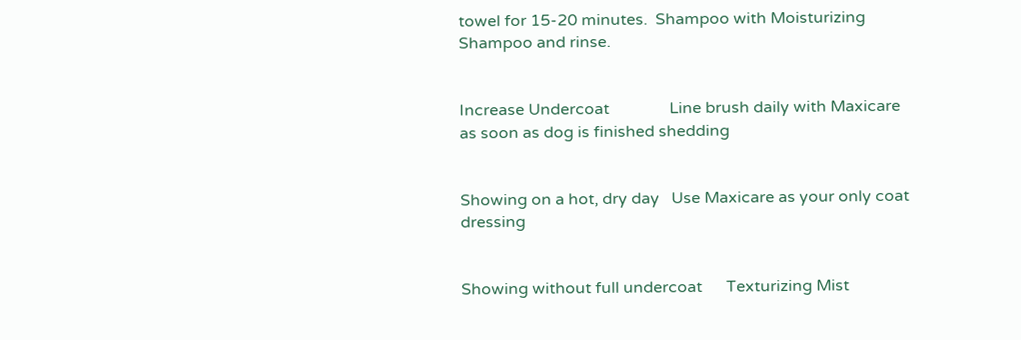towel for 15-20 minutes.  Shampoo with Moisturizing Shampoo and rinse.


Increase Undercoat               Line brush daily with Maxicare as soon as dog is finished shedding


Showing on a hot, dry day   Use Maxicare as your only coat dressing


Showing without full undercoat      Texturizing Mist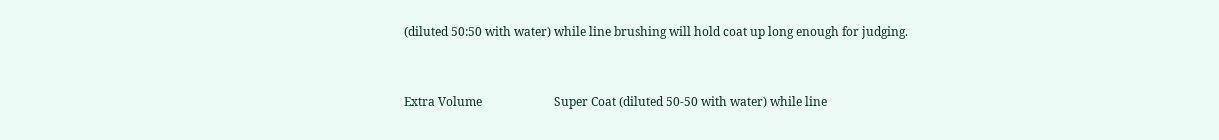(diluted 50:50 with water) while line brushing will hold coat up long enough for judging.


Extra Volume                        Super Coat (diluted 50-50 with water) while line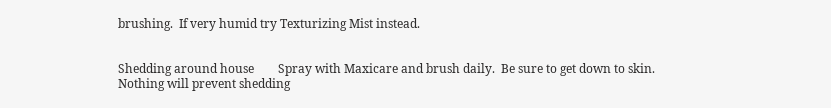brushing.  If very humid try Texturizing Mist instead.


Shedding around house        Spray with Maxicare and brush daily.  Be sure to get down to skin.  Nothing will prevent shedding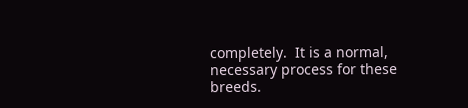completely.  It is a normal, necessary process for these breeds.